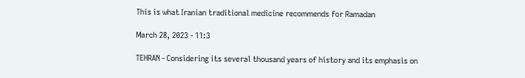This is what Iranian traditional medicine recommends for Ramadan

March 28, 2023 - 11:3

TEHRAN - Considering its several thousand years of history and its emphasis on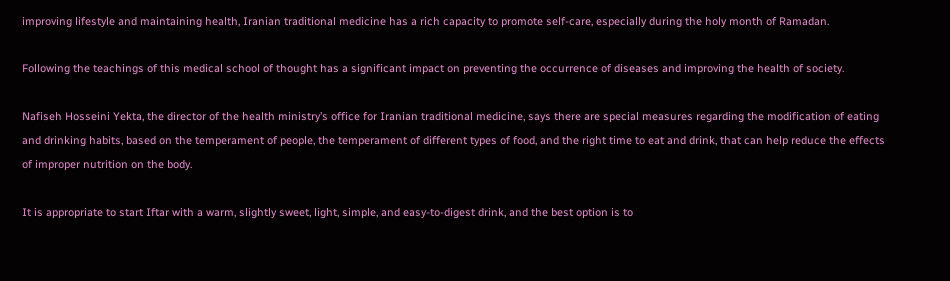improving lifestyle and maintaining health, Iranian traditional medicine has a rich capacity to promote self-care, especially during the holy month of Ramadan.

Following the teachings of this medical school of thought has a significant impact on preventing the occurrence of diseases and improving the health of society.

Nafiseh Hosseini Yekta, the director of the health ministry’s office for Iranian traditional medicine, says there are special measures regarding the modification of eating and drinking habits, based on the temperament of people, the temperament of different types of food, and the right time to eat and drink, that can help reduce the effects of improper nutrition on the body.

It is appropriate to start Iftar with a warm, slightly sweet, light, simple, and easy-to-digest drink, and the best option is to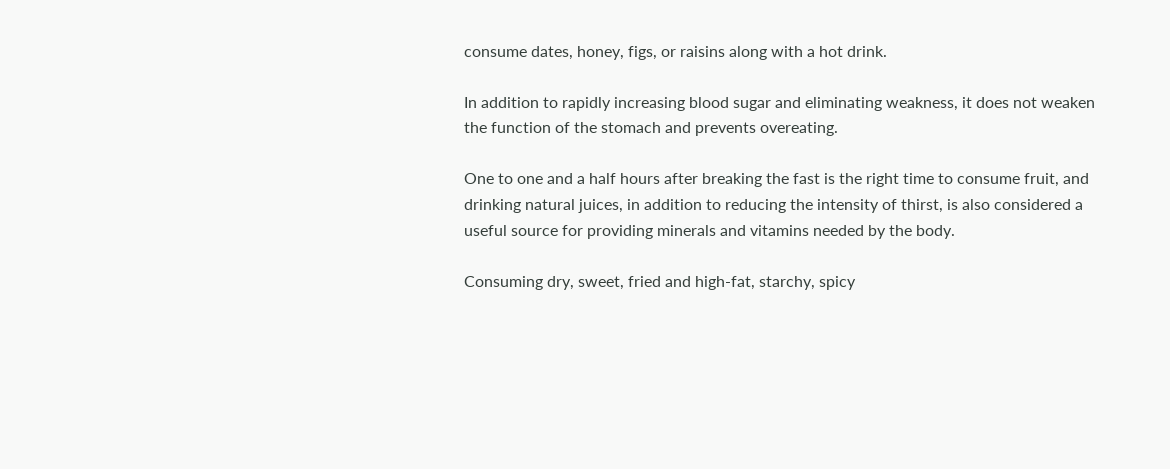consume dates, honey, figs, or raisins along with a hot drink.

In addition to rapidly increasing blood sugar and eliminating weakness, it does not weaken the function of the stomach and prevents overeating.

One to one and a half hours after breaking the fast is the right time to consume fruit, and drinking natural juices, in addition to reducing the intensity of thirst, is also considered a useful source for providing minerals and vitamins needed by the body.

Consuming dry, sweet, fried and high-fat, starchy, spicy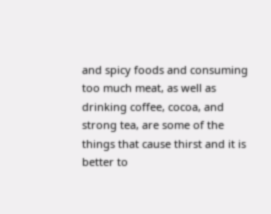and spicy foods and consuming too much meat, as well as drinking coffee, cocoa, and strong tea, are some of the things that cause thirst and it is better to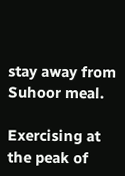stay away from Suhoor meal.

Exercising at the peak of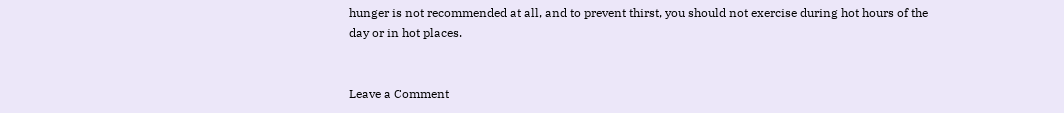hunger is not recommended at all, and to prevent thirst, you should not exercise during hot hours of the day or in hot places.


Leave a Comment